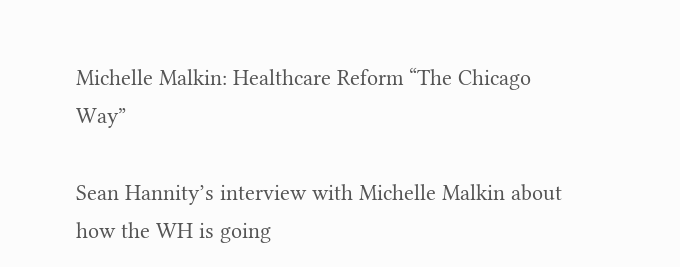Michelle Malkin: Healthcare Reform “The Chicago Way”

Sean Hannity’s interview with Michelle Malkin about how the WH is going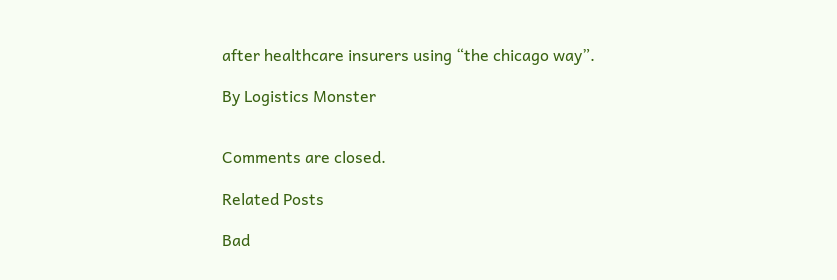after healthcare insurers using “the chicago way”.

By Logistics Monster


Comments are closed.

Related Posts

Bad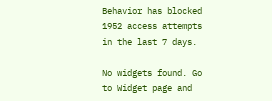Behavior has blocked 1952 access attempts in the last 7 days.

No widgets found. Go to Widget page and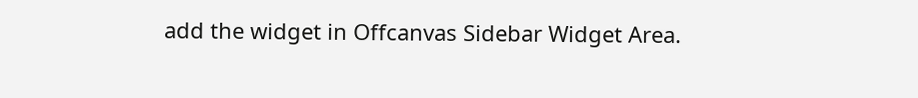add the widget in Offcanvas Sidebar Widget Area.